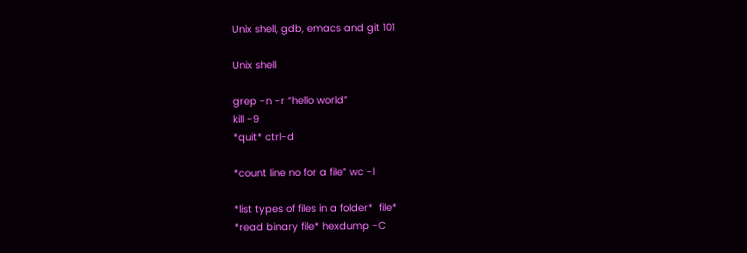Unix shell, gdb, emacs and git 101

Unix shell

grep -n -r “hello world”
kill -9
*quit* ctrl-d

*count line no for a file” wc -l

*list types of files in a folder*  file*
*read binary file* hexdump -C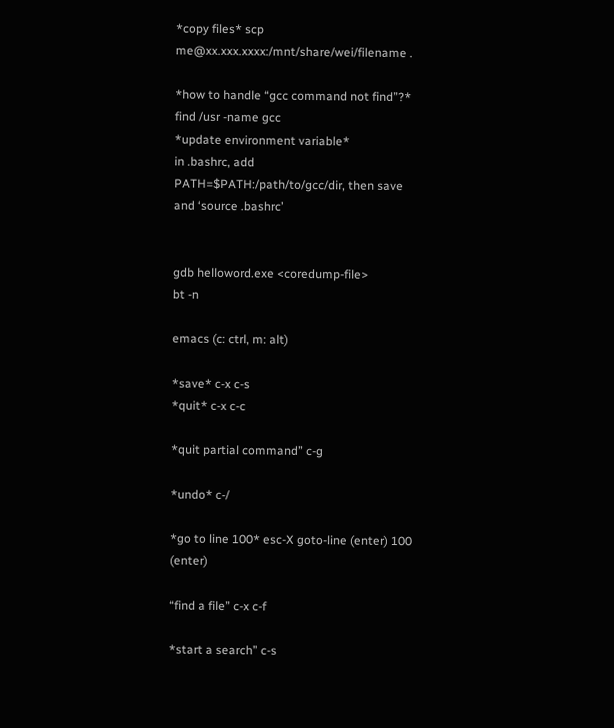*copy files* scp me@xx.xxx.xxxx:/mnt/share/wei/filename .

*how to handle “gcc command not find”?*
find /usr -name gcc
*update environment variable*
in .bashrc, add PATH=$PATH:/path/to/gcc/dir, then save and ‘source .bashrc’


gdb helloword.exe <coredump-file>
bt -n

emacs (c: ctrl, m: alt)

*save* c-x c-s
*quit* c-x c-c

*quit partial command” c-g

*undo* c-/

*go to line 100* esc-X goto-line (enter) 100 (enter)

“find a file” c-x c-f

*start a search” c-s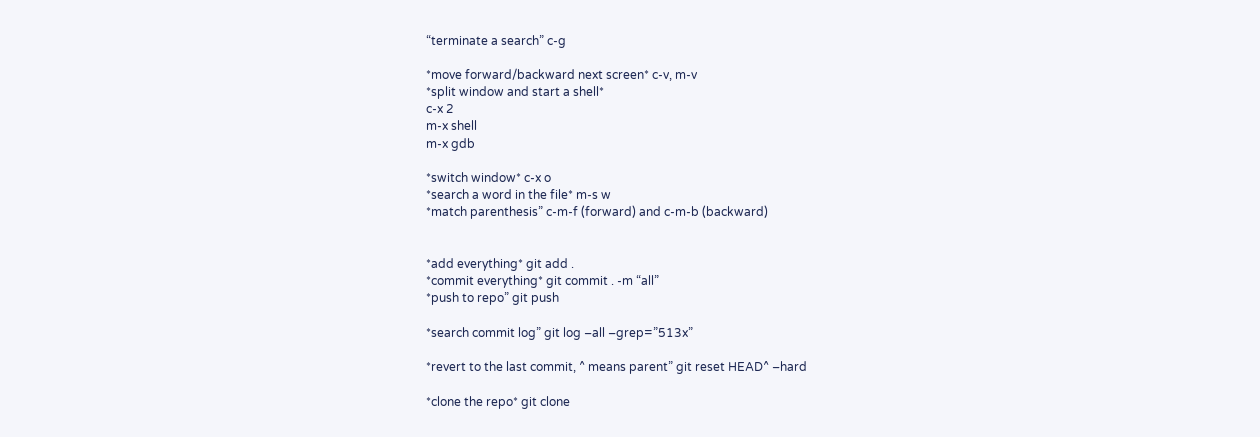“terminate a search” c-g

*move forward/backward next screen* c-v, m-v
*split window and start a shell*
c-x 2
m-x shell
m-x gdb

*switch window* c-x o
*search a word in the file* m-s w
*match parenthesis” c-m-f (forward) and c-m-b (backward)


*add everything* git add .
*commit everything* git commit . -m “all”
*push to repo” git push

*search commit log” git log –all –grep=”513x”

*revert to the last commit, ^ means parent” git reset HEAD^ –hard

*clone the repo* git clone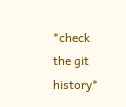*check the git history*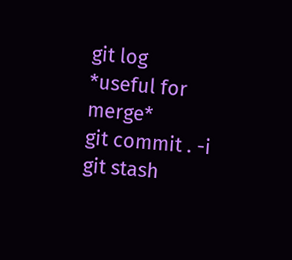git log
*useful for merge*
git commit . -i
git stash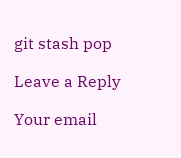git stash pop

Leave a Reply

Your email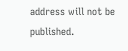address will not be published.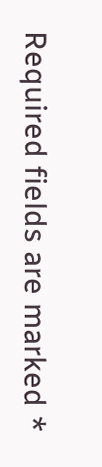Required fields are marked *